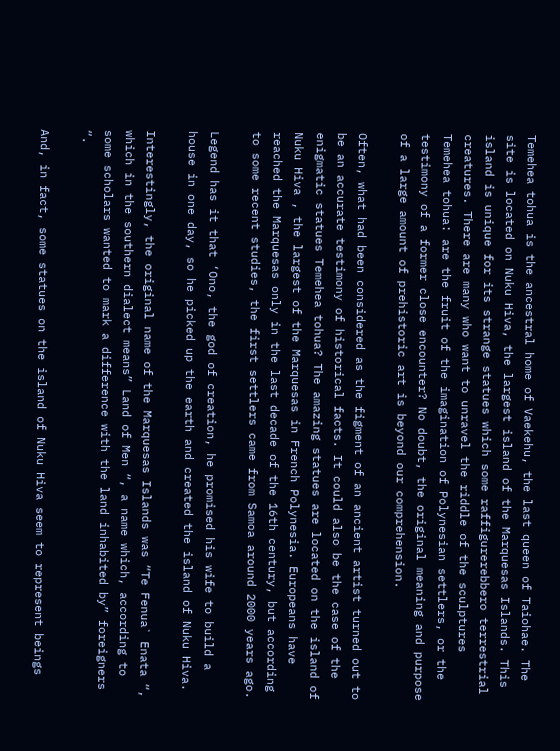Temehea tohua is the ancestral home of Vaekehu, the last queen of Taiohae. The site is located on Nuku Hiva, the largest island of the Marquesas Islands. This island is unique for its strange statues which some raffigurerebbero terrestrial creatures. There are many who want to unravel the riddle of the sculptures Temehea tohua: are the fruit of the imagination of Polynesian settlers, or the testimony of a former close encounter? No doubt, the original meaning and purpose of a large amount of prehistoric art is beyond our comprehension.

Often, what had been considered as the figment of an ancient artist turned out to be an accurate testimony of historical facts. It could also be the case of the enigmatic statues Temehea tohua? The amazing statues are located on the island of Nuku Hiva , the largest of the Marquesas in French Polynesia. Europeans have reached the Marquesas only in the last decade of the 16th century, but according to some recent studies, the first settlers came from Samoa around 2000 years ago.

Legend has it that ‘Ono, the god of creation, he promised his wife to build a house in one day, so he picked up the earth and created the island of Nuku Hiva.

Interestingly, the original name of the Marquesas Islands was “Te Fenua` Enata “, which in the southern dialect means” Land of Men “, a name which, according to some scholars wanted to mark a difference with the land inhabited by” foreigners “.

And, in fact, some statues on the island of Nuku Hiva seem to represent beings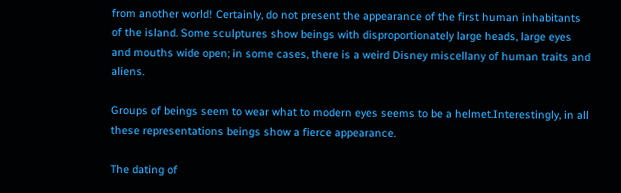from another world! Certainly, do not present the appearance of the first human inhabitants of the island. Some sculptures show beings with disproportionately large heads, large eyes and mouths wide open; in some cases, there is a weird Disney miscellany of human traits and aliens.

Groups of beings seem to wear what to modern eyes seems to be a helmet.Interestingly, in all these representations beings show a fierce appearance.

The dating of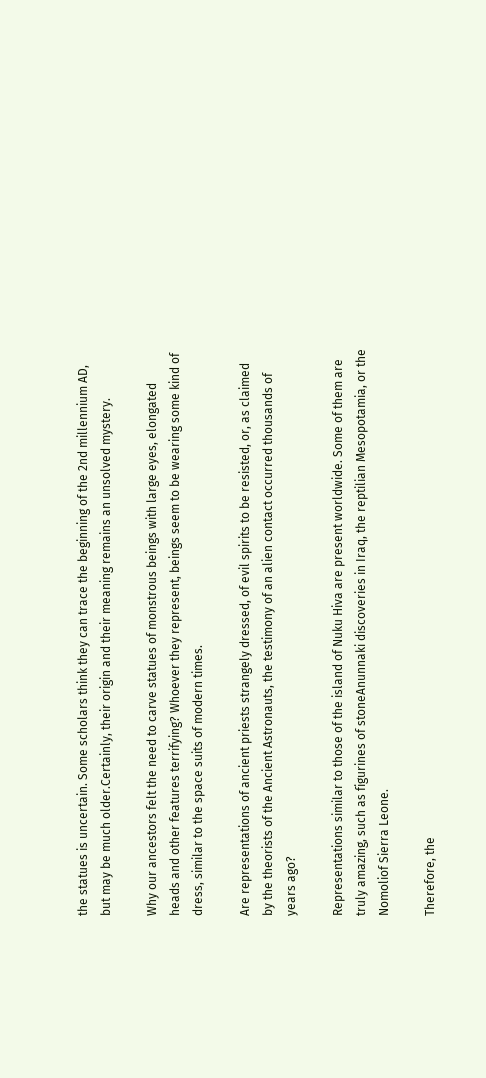the statues is uncertain. Some scholars think they can trace the beginning of the 2nd millennium AD, but may be much older.Certainly, their origin and their meaning remains an unsolved mystery.

Why our ancestors felt the need to carve statues of monstrous beings with large eyes, elongated heads and other features terrifying? Whoever they represent, beings seem to be wearing some kind of dress, similar to the space suits of modern times.

Are representations of ancient priests strangely dressed, of evil spirits to be resisted, or, as claimed by the theorists of the Ancient Astronauts, the testimony of an alien contact occurred thousands of years ago?

Representations similar to those of the island of Nuku Hiva are present worldwide. Some of them are truly amazing, such as figurines of stoneAnunnaki discoveries in Iraq, the reptilian Mesopotamia, or the Nomoliof Sierra Leone.

Therefore, the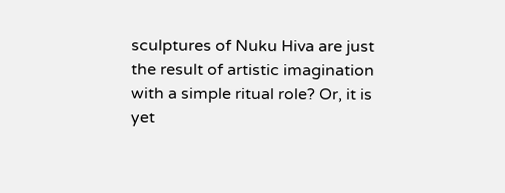sculptures of Nuku Hiva are just the result of artistic imagination with a simple ritual role? Or, it is yet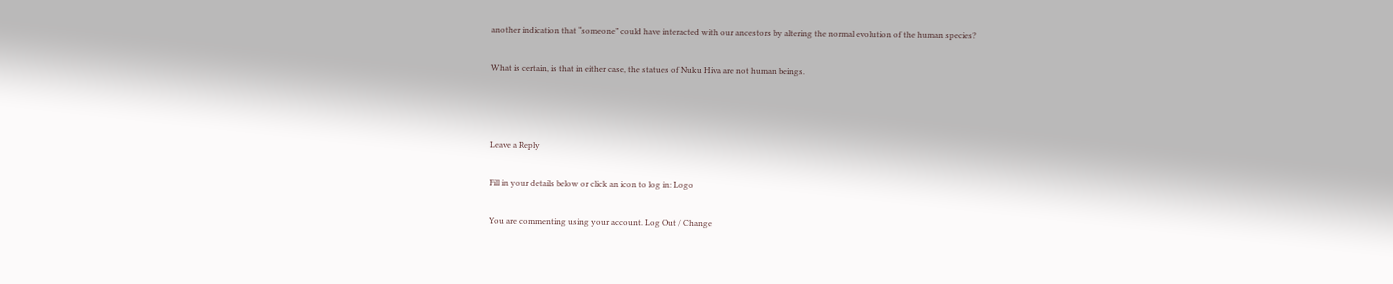another indication that “someone” could have interacted with our ancestors by altering the normal evolution of the human species?

What is certain, is that in either case, the statues of Nuku Hiva are not human beings.



Leave a Reply

Fill in your details below or click an icon to log in: Logo

You are commenting using your account. Log Out / Change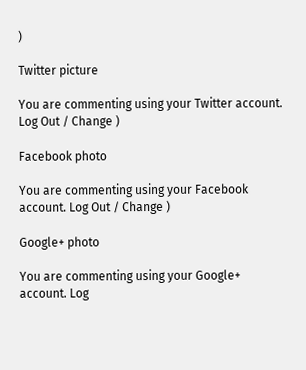)

Twitter picture

You are commenting using your Twitter account. Log Out / Change )

Facebook photo

You are commenting using your Facebook account. Log Out / Change )

Google+ photo

You are commenting using your Google+ account. Log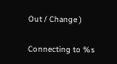Out / Change )

Connecting to %s